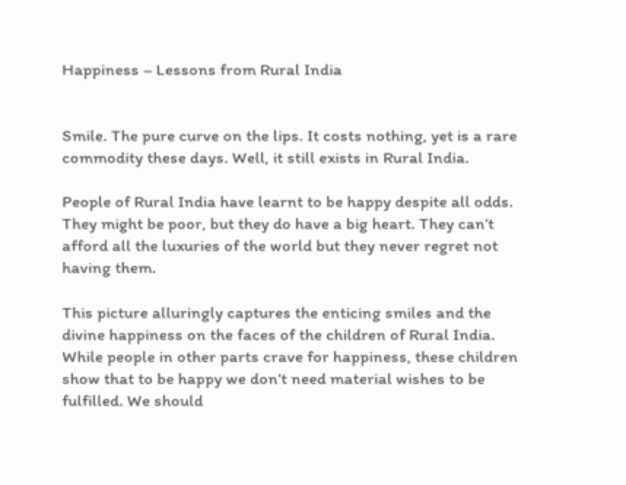Happiness – Lessons from Rural India


Smile. The pure curve on the lips. It costs nothing, yet is a rare commodity these days. Well, it still exists in Rural India.

People of Rural India have learnt to be happy despite all odds. They might be poor, but they do have a big heart. They can’t afford all the luxuries of the world but they never regret not having them.

This picture alluringly captures the enticing smiles and the divine happiness on the faces of the children of Rural India. While people in other parts crave for happiness, these children show that to be happy we don’t need material wishes to be fulfilled. We should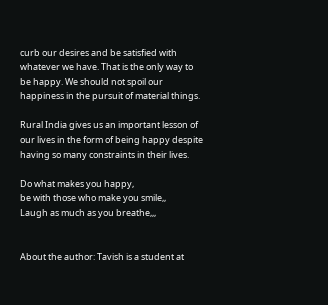curb our desires and be satisfied with whatever we have. That is the only way to be happy. We should not spoil our happiness in the pursuit of material things.

Rural India gives us an important lesson of our lives in the form of being happy despite having so many constraints in their lives.

Do what makes you happy,
be with those who make you smile,,
Laugh as much as you breathe,,,


About the author: Tavish is a student at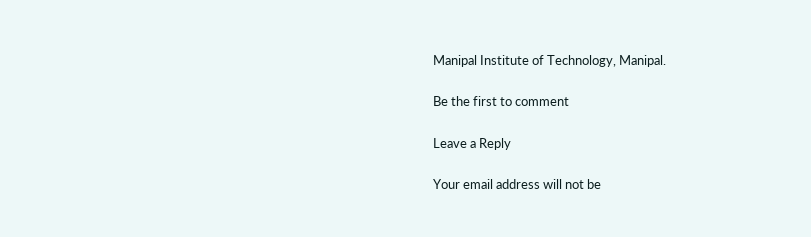Manipal Institute of Technology, Manipal.

Be the first to comment

Leave a Reply

Your email address will not be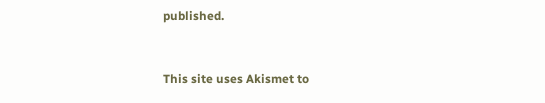published.


This site uses Akismet to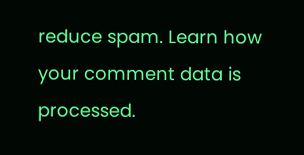reduce spam. Learn how your comment data is processed.